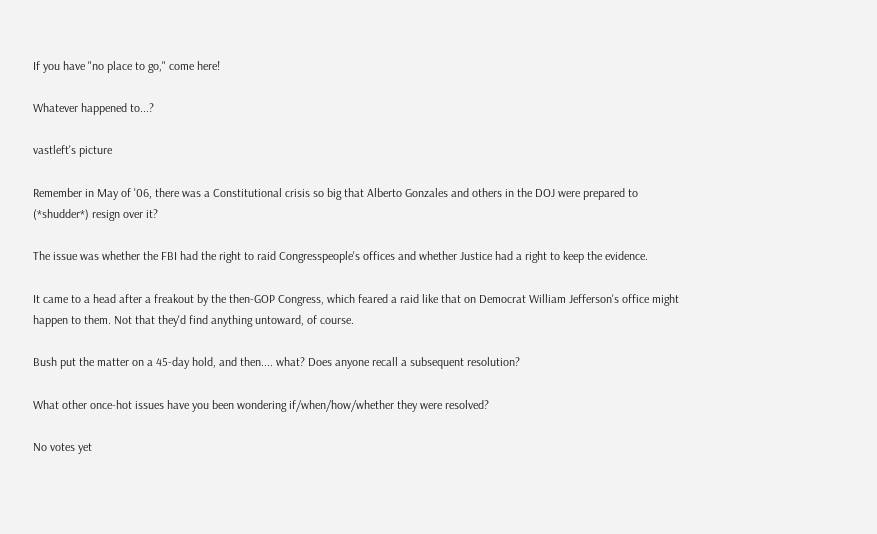If you have "no place to go," come here!

Whatever happened to...?

vastleft's picture

Remember in May of '06, there was a Constitutional crisis so big that Alberto Gonzales and others in the DOJ were prepared to (*shudder*) resign over it?

The issue was whether the FBI had the right to raid Congresspeople's offices and whether Justice had a right to keep the evidence.

It came to a head after a freakout by the then-GOP Congress, which feared a raid like that on Democrat William Jefferson's office might happen to them. Not that they'd find anything untoward, of course.

Bush put the matter on a 45-day hold, and then.... what? Does anyone recall a subsequent resolution?

What other once-hot issues have you been wondering if/when/how/whether they were resolved?

No votes yet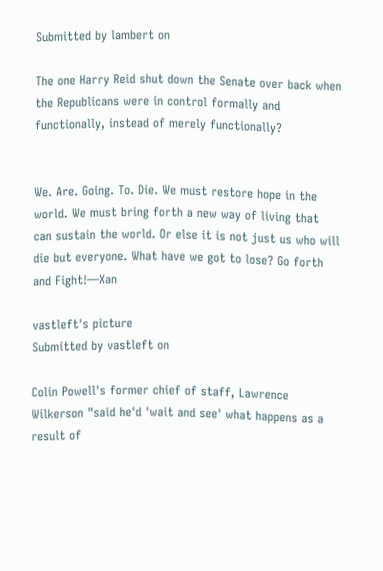Submitted by lambert on

The one Harry Reid shut down the Senate over back when the Republicans were in control formally and functionally, instead of merely functionally?


We. Are. Going. To. Die. We must restore hope in the world. We must bring forth a new way of living that can sustain the world. Or else it is not just us who will die but everyone. What have we got to lose? Go forth and Fight!—Xan

vastleft's picture
Submitted by vastleft on

Colin Powell's former chief of staff, Lawrence Wilkerson "said he'd 'wait and see' what happens as a result of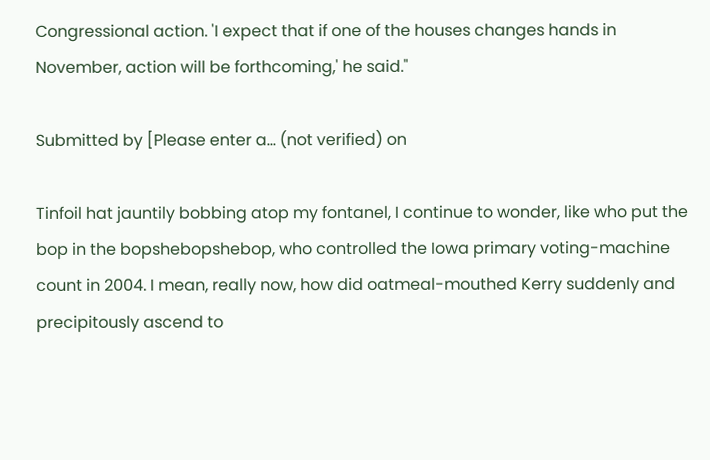Congressional action. 'I expect that if one of the houses changes hands in November, action will be forthcoming,' he said."

Submitted by [Please enter a... (not verified) on

Tinfoil hat jauntily bobbing atop my fontanel, I continue to wonder, like who put the bop in the bopshebopshebop, who controlled the Iowa primary voting-machine count in 2004. I mean, really now, how did oatmeal-mouthed Kerry suddenly and precipitously ascend to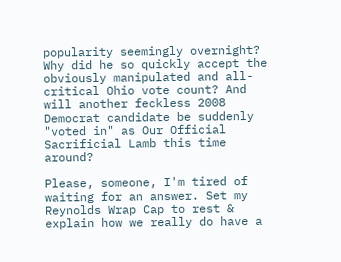popularity seemingly overnight? Why did he so quickly accept the obviously manipulated and all-critical Ohio vote count? And will another feckless 2008 Democrat candidate be suddenly "voted in" as Our Official Sacrificial Lamb this time around?

Please, someone, I'm tired of waiting for an answer. Set my Reynolds Wrap Cap to rest & explain how we really do have a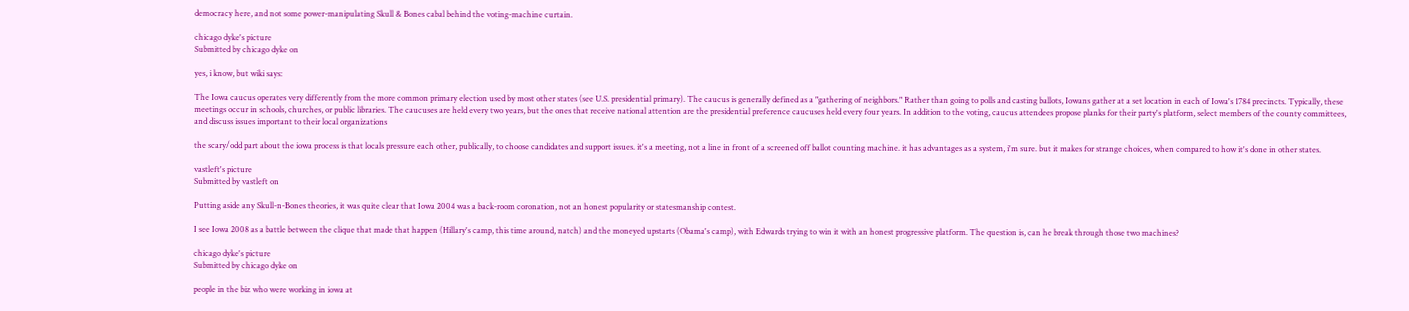democracy here, and not some power-manipulating Skull & Bones cabal behind the voting-machine curtain.

chicago dyke's picture
Submitted by chicago dyke on

yes, i know, but wiki says:

The Iowa caucus operates very differently from the more common primary election used by most other states (see U.S. presidential primary). The caucus is generally defined as a "gathering of neighbors." Rather than going to polls and casting ballots, Iowans gather at a set location in each of Iowa's 1784 precincts. Typically, these meetings occur in schools, churches, or public libraries. The caucuses are held every two years, but the ones that receive national attention are the presidential preference caucuses held every four years. In addition to the voting, caucus attendees propose planks for their party's platform, select members of the county committees, and discuss issues important to their local organizations

the scary/odd part about the iowa process is that locals pressure each other, publically, to choose candidates and support issues. it's a meeting, not a line in front of a screened off ballot counting machine. it has advantages as a system, i'm sure. but it makes for strange choices, when compared to how it's done in other states.

vastleft's picture
Submitted by vastleft on

Putting aside any Skull-n-Bones theories, it was quite clear that Iowa 2004 was a back-room coronation, not an honest popularity or statesmanship contest.

I see Iowa 2008 as a battle between the clique that made that happen (Hillary's camp, this time around, natch) and the moneyed upstarts (Obama's camp), with Edwards trying to win it with an honest progressive platform. The question is, can he break through those two machines?

chicago dyke's picture
Submitted by chicago dyke on

people in the biz who were working in iowa at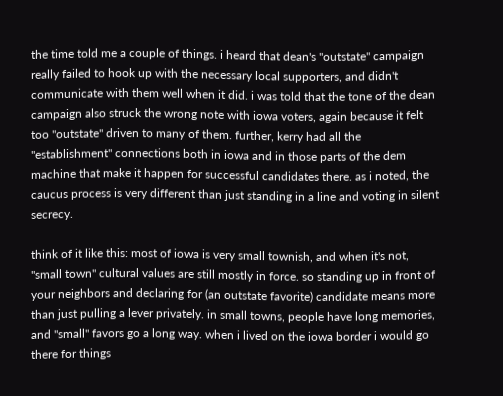the time told me a couple of things. i heard that dean's "outstate" campaign really failed to hook up with the necessary local supporters, and didn't communicate with them well when it did. i was told that the tone of the dean campaign also struck the wrong note with iowa voters, again because it felt too "outstate" driven to many of them. further, kerry had all the "establishment" connections both in iowa and in those parts of the dem machine that make it happen for successful candidates there. as i noted, the caucus process is very different than just standing in a line and voting in silent secrecy.

think of it like this: most of iowa is very small townish, and when it's not, "small town" cultural values are still mostly in force. so standing up in front of your neighbors and declaring for (an outstate favorite) candidate means more than just pulling a lever privately. in small towns, people have long memories, and "small" favors go a long way. when i lived on the iowa border i would go there for things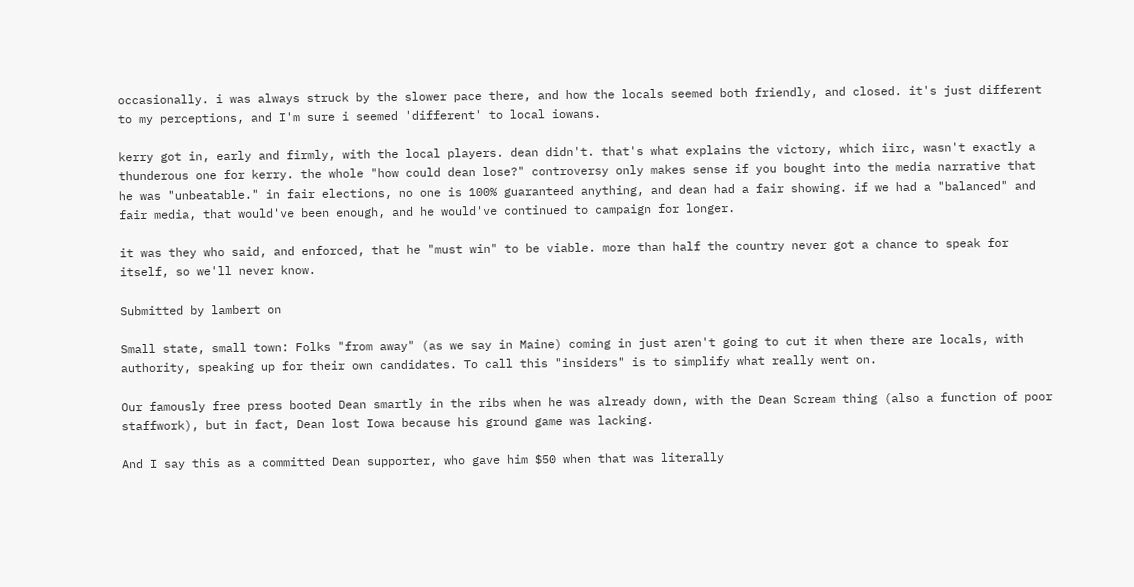occasionally. i was always struck by the slower pace there, and how the locals seemed both friendly, and closed. it's just different to my perceptions, and I'm sure i seemed 'different' to local iowans.

kerry got in, early and firmly, with the local players. dean didn't. that's what explains the victory, which iirc, wasn't exactly a thunderous one for kerry. the whole "how could dean lose?" controversy only makes sense if you bought into the media narrative that he was "unbeatable." in fair elections, no one is 100% guaranteed anything, and dean had a fair showing. if we had a "balanced" and fair media, that would've been enough, and he would've continued to campaign for longer.

it was they who said, and enforced, that he "must win" to be viable. more than half the country never got a chance to speak for itself, so we'll never know.

Submitted by lambert on

Small state, small town: Folks "from away" (as we say in Maine) coming in just aren't going to cut it when there are locals, with authority, speaking up for their own candidates. To call this "insiders" is to simplify what really went on.

Our famously free press booted Dean smartly in the ribs when he was already down, with the Dean Scream thing (also a function of poor staffwork), but in fact, Dean lost Iowa because his ground game was lacking.

And I say this as a committed Dean supporter, who gave him $50 when that was literally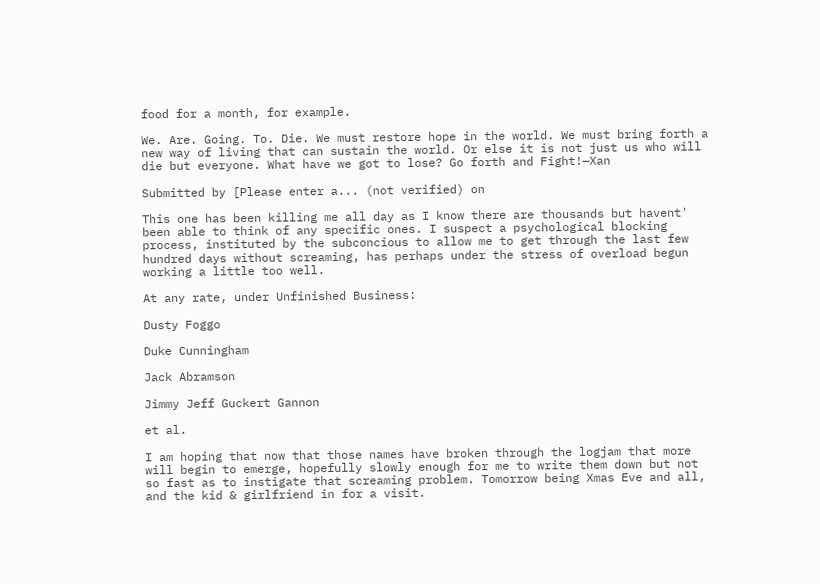food for a month, for example.

We. Are. Going. To. Die. We must restore hope in the world. We must bring forth a new way of living that can sustain the world. Or else it is not just us who will die but everyone. What have we got to lose? Go forth and Fight!—Xan

Submitted by [Please enter a... (not verified) on

This one has been killing me all day as I know there are thousands but havent' been able to think of any specific ones. I suspect a psychological blocking process, instituted by the subconcious to allow me to get through the last few hundred days without screaming, has perhaps under the stress of overload begun working a little too well.

At any rate, under Unfinished Business:

Dusty Foggo

Duke Cunningham

Jack Abramson

Jimmy Jeff Guckert Gannon

et al.

I am hoping that now that those names have broken through the logjam that more will begin to emerge, hopefully slowly enough for me to write them down but not so fast as to instigate that screaming problem. Tomorrow being Xmas Eve and all, and the kid & girlfriend in for a visit.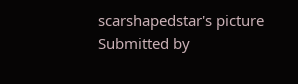scarshapedstar's picture
Submitted by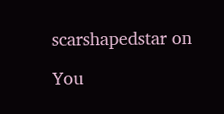scarshapedstar on

You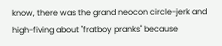know, there was the grand neocon circle-jerk and high-fiving about "fratboy pranks" because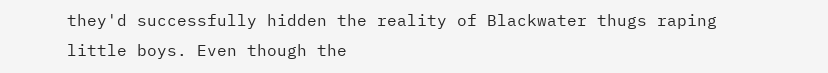they'd successfully hidden the reality of Blackwater thugs raping little boys. Even though the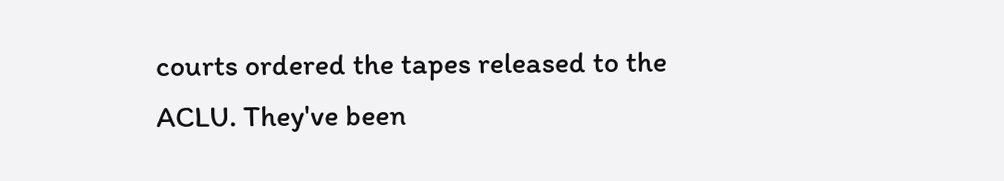courts ordered the tapes released to the ACLU. They've been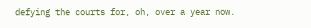defying the courts for, oh, over a year now.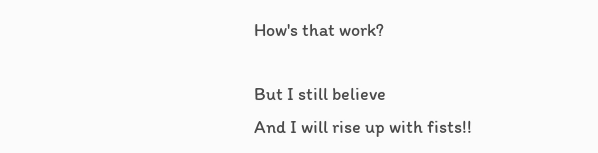How's that work?

But I still believe
And I will rise up with fists!!